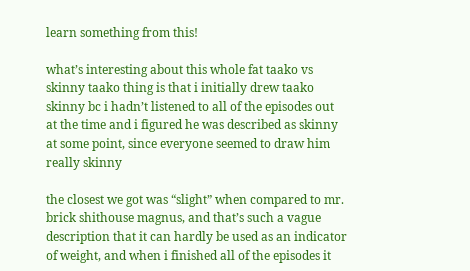learn something from this!

what’s interesting about this whole fat taako vs skinny taako thing is that i initially drew taako skinny bc i hadn’t listened to all of the episodes out at the time and i figured he was described as skinny at some point, since everyone seemed to draw him really skinny

the closest we got was “slight” when compared to mr. brick shithouse magnus, and that’s such a vague description that it can hardly be used as an indicator of weight, and when i finished all of the episodes it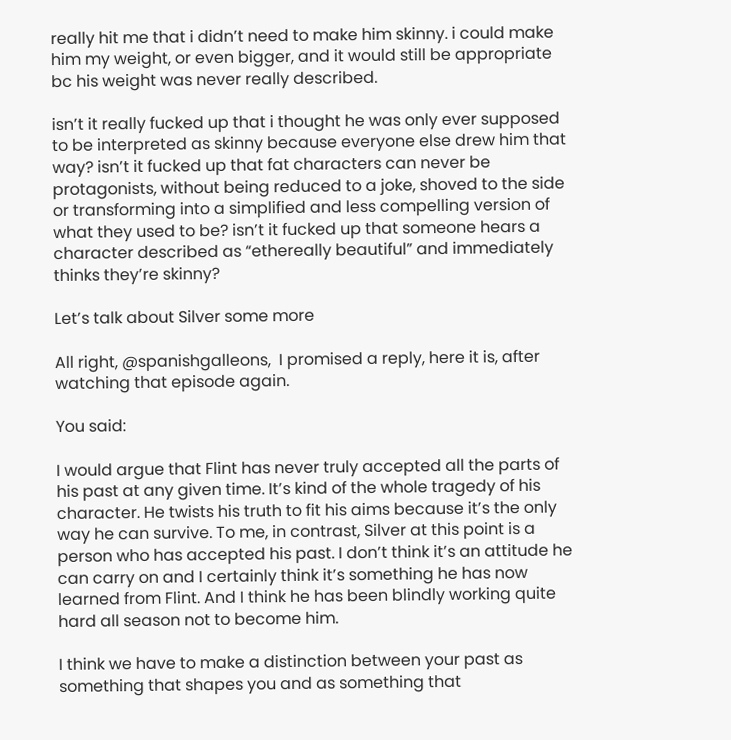really hit me that i didn’t need to make him skinny. i could make him my weight, or even bigger, and it would still be appropriate bc his weight was never really described.

isn’t it really fucked up that i thought he was only ever supposed to be interpreted as skinny because everyone else drew him that way? isn’t it fucked up that fat characters can never be protagonists, without being reduced to a joke, shoved to the side or transforming into a simplified and less compelling version of what they used to be? isn’t it fucked up that someone hears a character described as “ethereally beautiful” and immediately thinks they’re skinny?

Let’s talk about Silver some more

All right, @spanishgalleons,  I promised a reply, here it is, after watching that episode again.

You said:

I would argue that Flint has never truly accepted all the parts of his past at any given time. It’s kind of the whole tragedy of his character. He twists his truth to fit his aims because it’s the only way he can survive. To me, in contrast, Silver at this point is a person who has accepted his past. I don’t think it’s an attitude he can carry on and I certainly think it’s something he has now learned from Flint. And I think he has been blindly working quite hard all season not to become him.

I think we have to make a distinction between your past as something that shapes you and as something that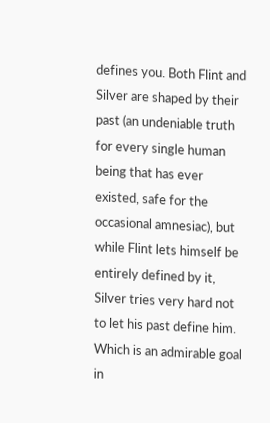defines you. Both Flint and Silver are shaped by their past (an undeniable truth for every single human being that has ever existed, safe for the occasional amnesiac), but while Flint lets himself be entirely defined by it, Silver tries very hard not to let his past define him. Which is an admirable goal in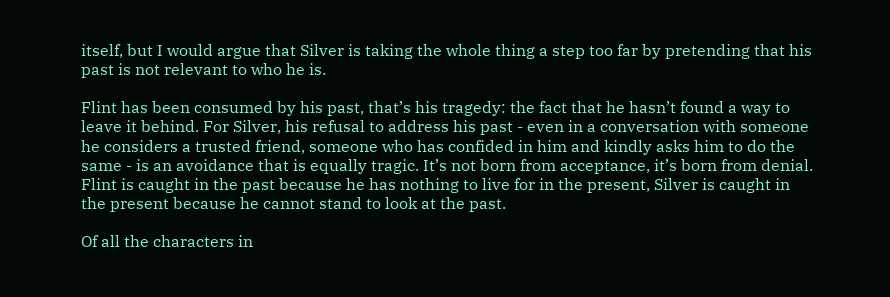itself, but I would argue that Silver is taking the whole thing a step too far by pretending that his past is not relevant to who he is.

Flint has been consumed by his past, that’s his tragedy: the fact that he hasn’t found a way to leave it behind. For Silver, his refusal to address his past - even in a conversation with someone he considers a trusted friend, someone who has confided in him and kindly asks him to do the same - is an avoidance that is equally tragic. It’s not born from acceptance, it’s born from denial. Flint is caught in the past because he has nothing to live for in the present, Silver is caught in the present because he cannot stand to look at the past.

Of all the characters in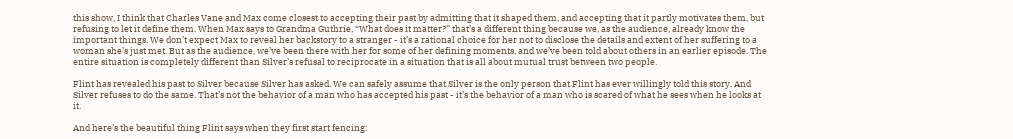this show, I think that Charles Vane and Max come closest to accepting their past by admitting that it shaped them, and accepting that it partly motivates them, but refusing to let it define them. When Max says to Grandma Guthrie, “What does it matter?” that’s a different thing because we, as the audience, already know the important things. We don’t expect Max to reveal her backstory to a stranger - it’s a rational choice for her not to disclose the details and extent of her suffering to a woman she’s just met. But as the audience, we’ve been there with her for some of her defining moments, and we’ve been told about others in an earlier episode. The entire situation is completely different than Silver’s refusal to reciprocate in a situation that is all about mutual trust between two people.

Flint has revealed his past to Silver because Silver has asked. We can safely assume that Silver is the only person that Flint has ever willingly told this story. And Silver refuses to do the same. That’s not the behavior of a man who has accepted his past - it’s the behavior of a man who is scared of what he sees when he looks at it.

And here’s the beautiful thing Flint says when they first start fencing: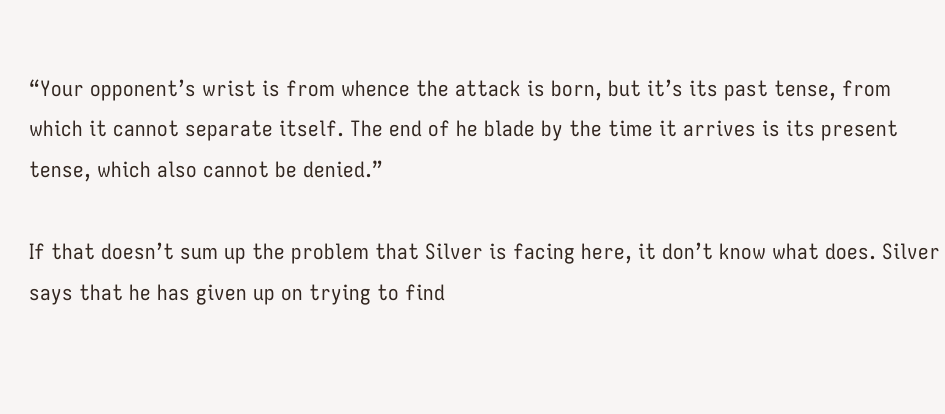“Your opponent’s wrist is from whence the attack is born, but it’s its past tense, from which it cannot separate itself. The end of he blade by the time it arrives is its present tense, which also cannot be denied.”

If that doesn’t sum up the problem that Silver is facing here, it don’t know what does. Silver says that he has given up on trying to find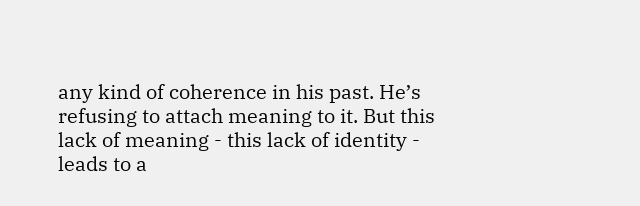any kind of coherence in his past. He’s refusing to attach meaning to it. But this lack of meaning - this lack of identity - leads to a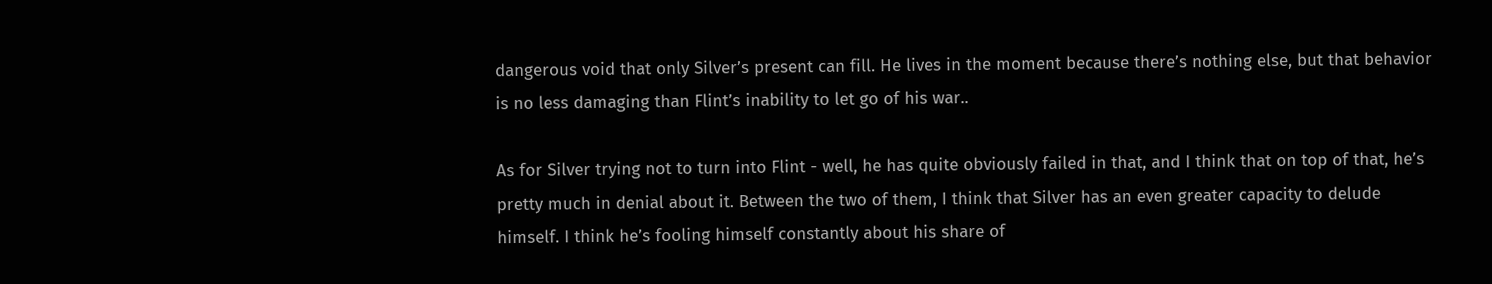dangerous void that only Silver’s present can fill. He lives in the moment because there’s nothing else, but that behavior is no less damaging than Flint’s inability to let go of his war..

As for Silver trying not to turn into Flint - well, he has quite obviously failed in that, and I think that on top of that, he’s pretty much in denial about it. Between the two of them, I think that Silver has an even greater capacity to delude himself. I think he’s fooling himself constantly about his share of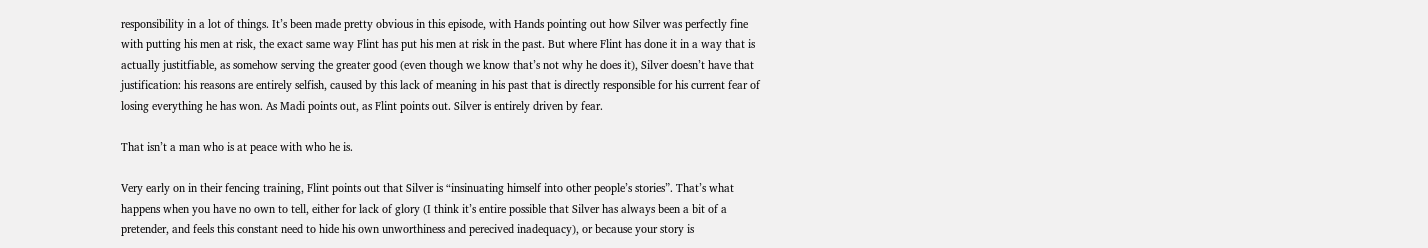responsibility in a lot of things. It’s been made pretty obvious in this episode, with Hands pointing out how Silver was perfectly fine with putting his men at risk, the exact same way Flint has put his men at risk in the past. But where Flint has done it in a way that is actually justitfiable, as somehow serving the greater good (even though we know that’s not why he does it), Silver doesn’t have that justification: his reasons are entirely selfish, caused by this lack of meaning in his past that is directly responsible for his current fear of losing everything he has won. As Madi points out, as Flint points out. Silver is entirely driven by fear.

That isn’t a man who is at peace with who he is.

Very early on in their fencing training, Flint points out that Silver is “insinuating himself into other people’s stories”. That’s what happens when you have no own to tell, either for lack of glory (I think it’s entire possible that Silver has always been a bit of a pretender, and feels this constant need to hide his own unworthiness and perecived inadequacy), or because your story is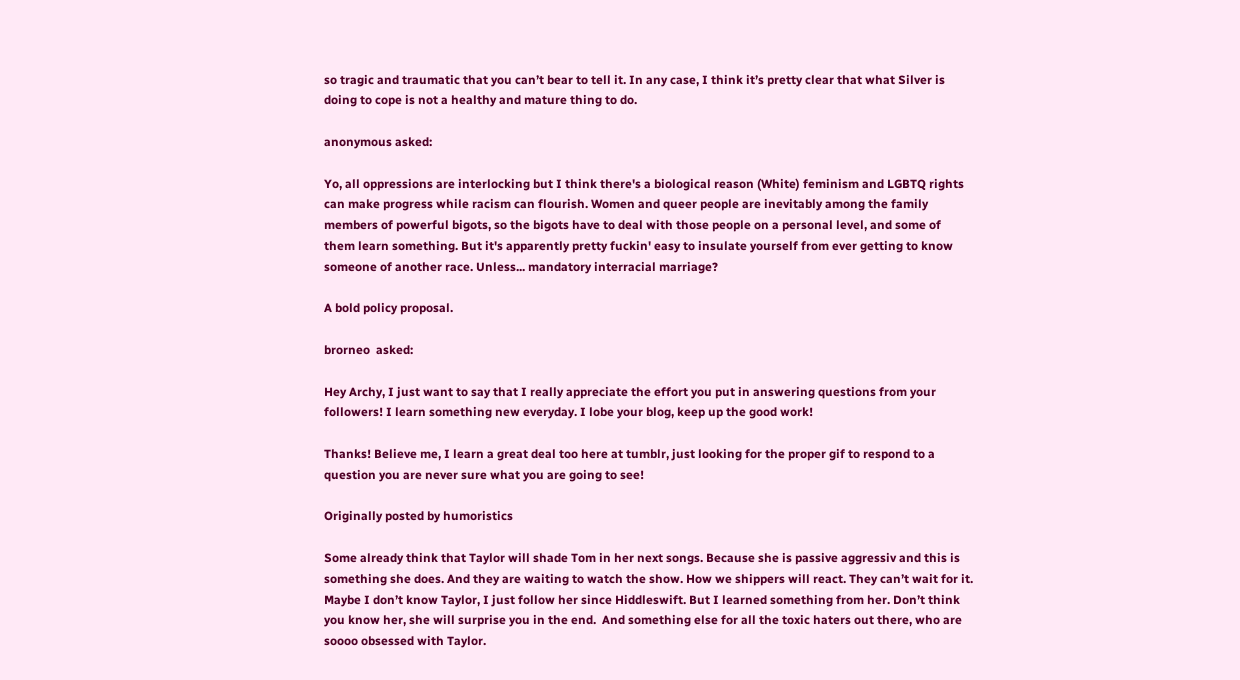so tragic and traumatic that you can’t bear to tell it. In any case, I think it’s pretty clear that what Silver is doing to cope is not a healthy and mature thing to do.

anonymous asked:

Yo, all oppressions are interlocking but I think there's a biological reason (White) feminism and LGBTQ rights can make progress while racism can flourish. Women and queer people are inevitably among the family members of powerful bigots, so the bigots have to deal with those people on a personal level, and some of them learn something. But it's apparently pretty fuckin' easy to insulate yourself from ever getting to know someone of another race. Unless... mandatory interracial marriage?

A bold policy proposal.

brorneo  asked:

Hey Archy, I just want to say that I really appreciate the effort you put in answering questions from your followers! I learn something new everyday. I lobe your blog, keep up the good work!

Thanks! Believe me, I learn a great deal too here at tumblr, just looking for the proper gif to respond to a question you are never sure what you are going to see!

Originally posted by humoristics

Some already think that Taylor will shade Tom in her next songs. Because she is passive aggressiv and this is something she does. And they are waiting to watch the show. How we shippers will react. They can’t wait for it. Maybe I don’t know Taylor, I just follow her since Hiddleswift. But I learned something from her. Don’t think you know her, she will surprise you in the end.  And something else for all the toxic haters out there, who are soooo obsessed with Taylor.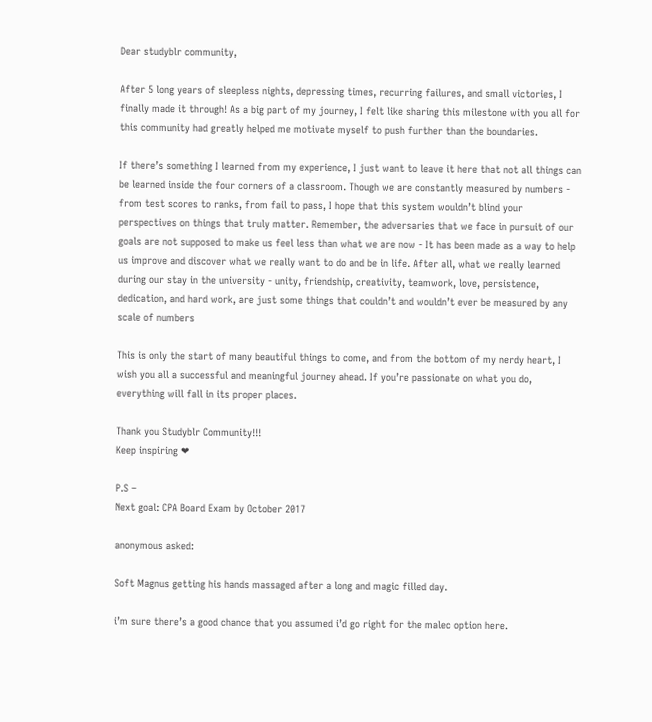Dear studyblr community,

After 5 long years of sleepless nights, depressing times, recurring failures, and small victories, I finally made it through! As a big part of my journey, I felt like sharing this milestone with you all for this community had greatly helped me motivate myself to push further than the boundaries.

If there’s something I learned from my experience, I just want to leave it here that not all things can be learned inside the four corners of a classroom. Though we are constantly measured by numbers - from test scores to ranks, from fail to pass, I hope that this system wouldn’t blind your perspectives on things that truly matter. Remember, the adversaries that we face in pursuit of our goals are not supposed to make us feel less than what we are now - It has been made as a way to help us improve and discover what we really want to do and be in life. After all, what we really learned during our stay in the university - unity, friendship, creativity, teamwork, love, persistence, dedication, and hard work, are just some things that couldn’t and wouldn’t ever be measured by any scale of numbers

This is only the start of many beautiful things to come, and from the bottom of my nerdy heart, I wish you all a successful and meaningful journey ahead. If you’re passionate on what you do, everything will fall in its proper places.

Thank you Studyblr Community!!!
Keep inspiring ❤

P.S –
Next goal: CPA Board Exam by October 2017

anonymous asked:

Soft Magnus getting his hands massaged after a long and magic filled day.

i’m sure there’s a good chance that you assumed i’d go right for the malec option here.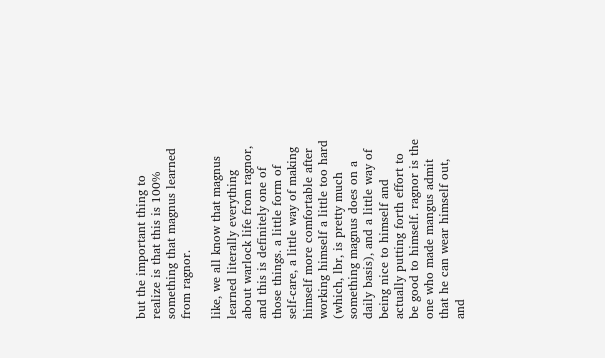but the important thing to realize is that this is 100% something that magnus learned from ragnor.

like, we all know that magnus learned literally everything about warlock life from ragnor, and this is definitely one of those things. a little form of self-care, a little way of making himself more comfortable after working himself a little too hard (which, lbr, is pretty much something magnus does on a daily basis), and a little way of being nice to himself and actually putting forth effort to be good to himself. ragnor is the one who made mangus admit that he can wear himself out, and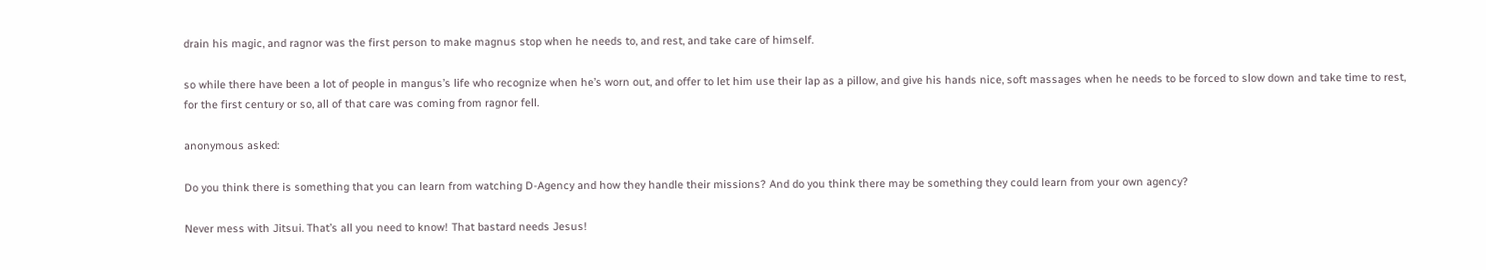drain his magic, and ragnor was the first person to make magnus stop when he needs to, and rest, and take care of himself.

so while there have been a lot of people in mangus’s life who recognize when he’s worn out, and offer to let him use their lap as a pillow, and give his hands nice, soft massages when he needs to be forced to slow down and take time to rest, for the first century or so, all of that care was coming from ragnor fell.

anonymous asked:

Do you think there is something that you can learn from watching D-Agency and how they handle their missions? And do you think there may be something they could learn from your own agency?

Never mess with Jitsui. That’s all you need to know! That bastard needs Jesus!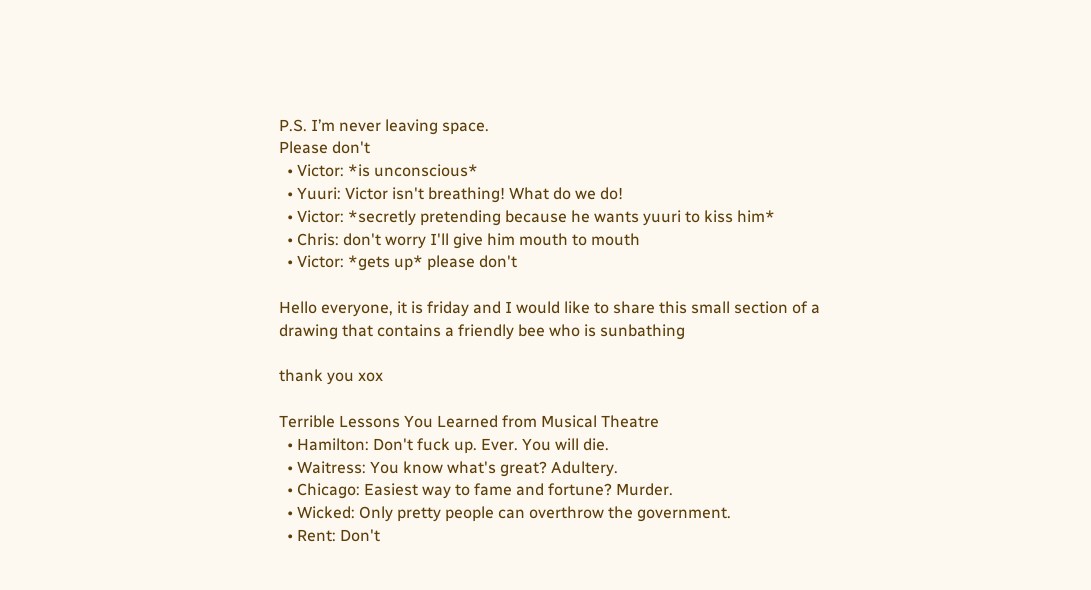P.S. I’m never leaving space.
Please don't
  • Victor: *is unconscious*
  • Yuuri: Victor isn't breathing! What do we do!
  • Victor: *secretly pretending because he wants yuuri to kiss him*
  • Chris: don't worry I'll give him mouth to mouth
  • Victor: *gets up* please don't

Hello everyone, it is friday and I would like to share this small section of a drawing that contains a friendly bee who is sunbathing

thank you xox

Terrible Lessons You Learned from Musical Theatre
  • Hamilton: Don't fuck up. Ever. You will die.
  • Waitress: You know what's great? Adultery.
  • Chicago: Easiest way to fame and fortune? Murder.
  • Wicked: Only pretty people can overthrow the government.
  • Rent: Don't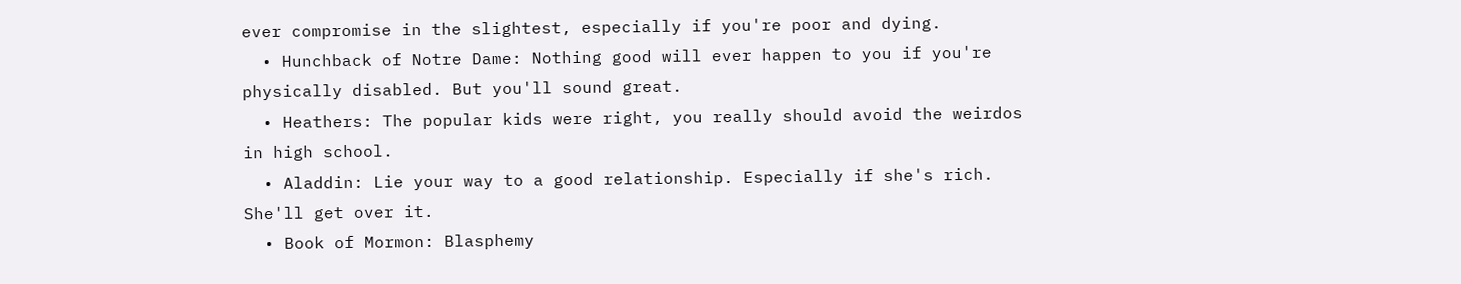ever compromise in the slightest, especially if you're poor and dying.
  • Hunchback of Notre Dame: Nothing good will ever happen to you if you're physically disabled. But you'll sound great.
  • Heathers: The popular kids were right, you really should avoid the weirdos in high school.
  • Aladdin: Lie your way to a good relationship. Especially if she's rich. She'll get over it.
  • Book of Mormon: Blasphemy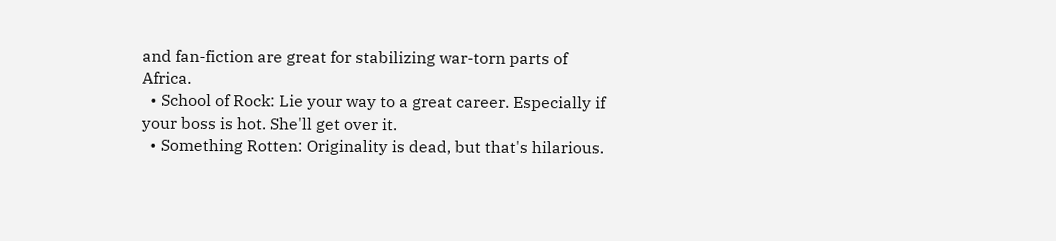and fan-fiction are great for stabilizing war-torn parts of Africa.
  • School of Rock: Lie your way to a great career. Especially if your boss is hot. She'll get over it.
  • Something Rotten: Originality is dead, but that's hilarious.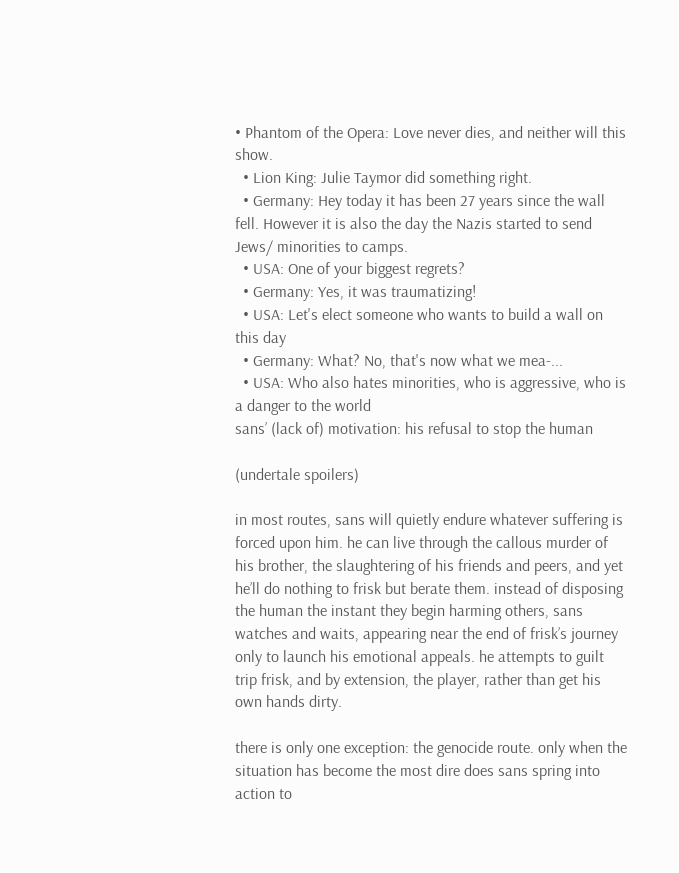• Phantom of the Opera: Love never dies, and neither will this show.
  • Lion King: Julie Taymor did something right.
  • Germany: Hey today it has been 27 years since the wall fell. However it is also the day the Nazis started to send Jews/ minorities to camps.
  • USA: One of your biggest regrets?
  • Germany: Yes, it was traumatizing!
  • USA: Let's elect someone who wants to build a wall on this day
  • Germany: What? No, that's now what we mea-...
  • USA: Who also hates minorities, who is aggressive, who is a danger to the world
sans’ (lack of) motivation: his refusal to stop the human

(undertale spoilers)

in most routes, sans will quietly endure whatever suffering is forced upon him. he can live through the callous murder of his brother, the slaughtering of his friends and peers, and yet he’ll do nothing to frisk but berate them. instead of disposing the human the instant they begin harming others, sans watches and waits, appearing near the end of frisk’s journey only to launch his emotional appeals. he attempts to guilt trip frisk, and by extension, the player, rather than get his own hands dirty.

there is only one exception: the genocide route. only when the situation has become the most dire does sans spring into action to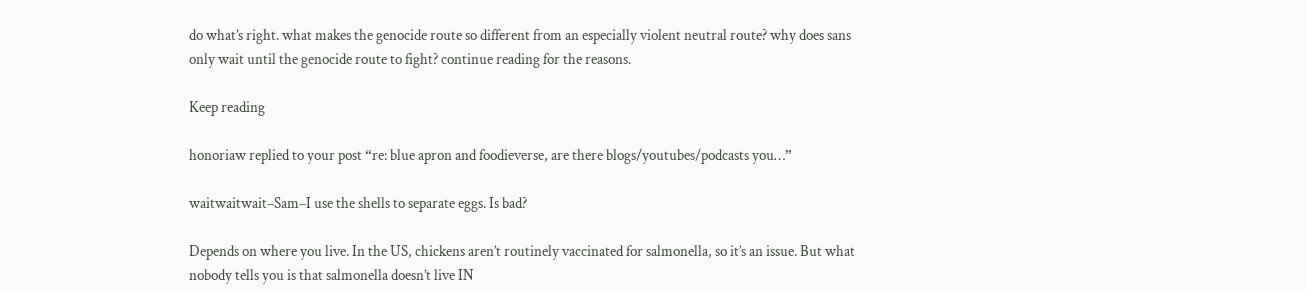do what’s right. what makes the genocide route so different from an especially violent neutral route? why does sans only wait until the genocide route to fight? continue reading for the reasons.

Keep reading

honoriaw replied to your post “re: blue apron and foodieverse, are there blogs/youtubes/podcasts you…”

waitwaitwait–Sam–I use the shells to separate eggs. Is bad?

Depends on where you live. In the US, chickens aren’t routinely vaccinated for salmonella, so it’s an issue. But what nobody tells you is that salmonella doesn’t live IN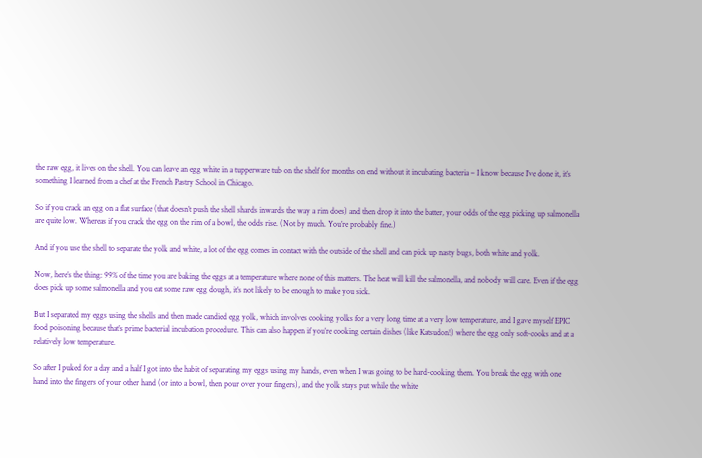the raw egg, it lives on the shell. You can leave an egg white in a tupperware tub on the shelf for months on end without it incubating bacteria – I know because I’ve done it, it’s something I learned from a chef at the French Pastry School in Chicago.

So if you crack an egg on a flat surface (that doesn’t push the shell shards inwards the way a rim does) and then drop it into the batter, your odds of the egg picking up salmonella are quite low. Whereas if you crack the egg on the rim of a bowl, the odds rise. (Not by much. You’re probably fine.)

And if you use the shell to separate the yolk and white, a lot of the egg comes in contact with the outside of the shell and can pick up nasty bugs, both white and yolk.

Now, here’s the thing: 99% of the time you are baking the eggs at a temperature where none of this matters. The heat will kill the salmonella, and nobody will care. Even if the egg does pick up some salmonella and you eat some raw egg dough, it’s not likely to be enough to make you sick.

But I separated my eggs using the shells and then made candied egg yolk, which involves cooking yolks for a very long time at a very low temperature, and I gave myself EPIC food poisoning because that’s prime bacterial incubation procedure. This can also happen if you’re cooking certain dishes (like Katsudon!) where the egg only soft-cooks and at a relatively low temperature.

So after I puked for a day and a half I got into the habit of separating my eggs using my hands, even when I was going to be hard-cooking them. You break the egg with one hand into the fingers of your other hand (or into a bowl, then pour over your fingers), and the yolk stays put while the white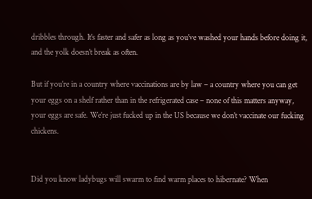dribbles through. It’s faster and safer as long as you’ve washed your hands before doing it, and the yolk doesn’t break as often.

But if you’re in a country where vaccinations are by law – a country where you can get your eggs on a shelf rather than in the refrigerated case – none of this matters anyway, your eggs are safe. We’re just fucked up in the US because we don’t vaccinate our fucking chickens.


Did you know ladybugs will swarm to find warm places to hibernate? When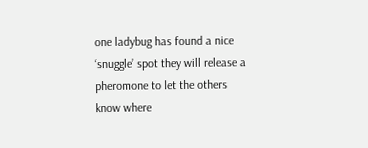one ladybug has found a nice ‘snuggle’ spot they will release a pheromone to let the others know where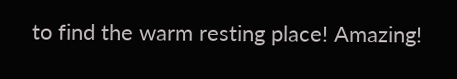to find the warm resting place! Amazing!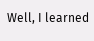Well, I learned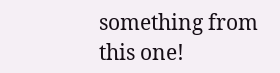something from this one!